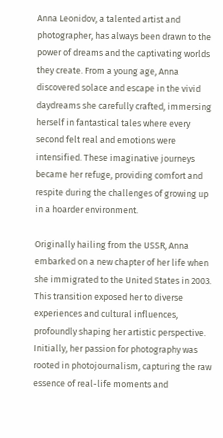Anna Leonidov, a talented artist and photographer, has always been drawn to the power of dreams and the captivating worlds they create. From a young age, Anna discovered solace and escape in the vivid daydreams she carefully crafted, immersing herself in fantastical tales where every second felt real and emotions were intensified. These imaginative journeys became her refuge, providing comfort and respite during the challenges of growing up in a hoarder environment.

Originally hailing from the USSR, Anna embarked on a new chapter of her life when she immigrated to the United States in 2003. This transition exposed her to diverse experiences and cultural influences, profoundly shaping her artistic perspective. Initially, her passion for photography was rooted in photojournalism, capturing the raw essence of real-life moments and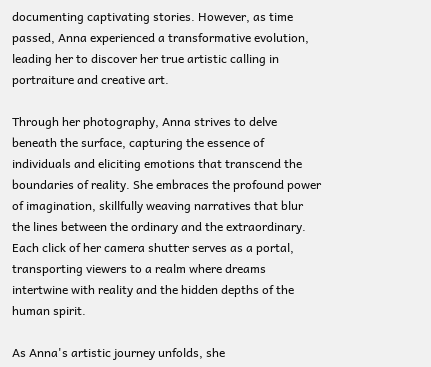documenting captivating stories. However, as time passed, Anna experienced a transformative evolution, leading her to discover her true artistic calling in portraiture and creative art.

Through her photography, Anna strives to delve beneath the surface, capturing the essence of individuals and eliciting emotions that transcend the boundaries of reality. She embraces the profound power of imagination, skillfully weaving narratives that blur the lines between the ordinary and the extraordinary. Each click of her camera shutter serves as a portal, transporting viewers to a realm where dreams intertwine with reality and the hidden depths of the human spirit.

As Anna's artistic journey unfolds, she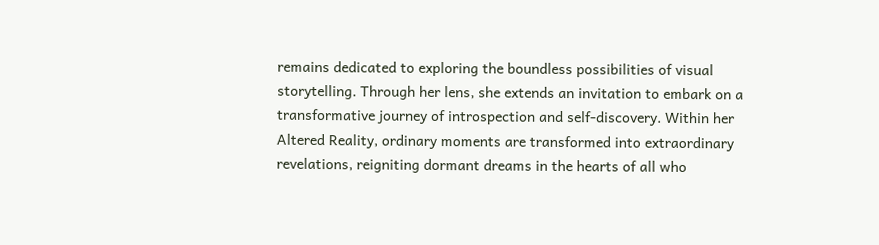remains dedicated to exploring the boundless possibilities of visual storytelling. Through her lens, she extends an invitation to embark on a transformative journey of introspection and self-discovery. Within her Altered Reality, ordinary moments are transformed into extraordinary revelations, reigniting dormant dreams in the hearts of all who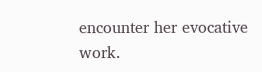encounter her evocative work.